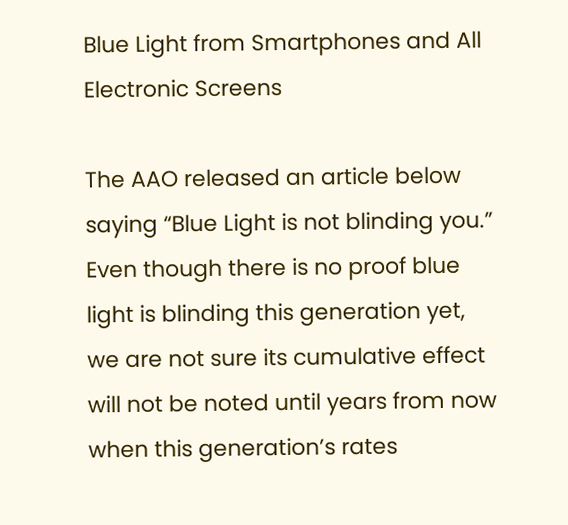Blue Light from Smartphones and All Electronic Screens

The AAO released an article below saying “Blue Light is not blinding you.”
Even though there is no proof blue light is blinding this generation yet, we are not sure its cumulative effect will not be noted until years from now when this generation’s rates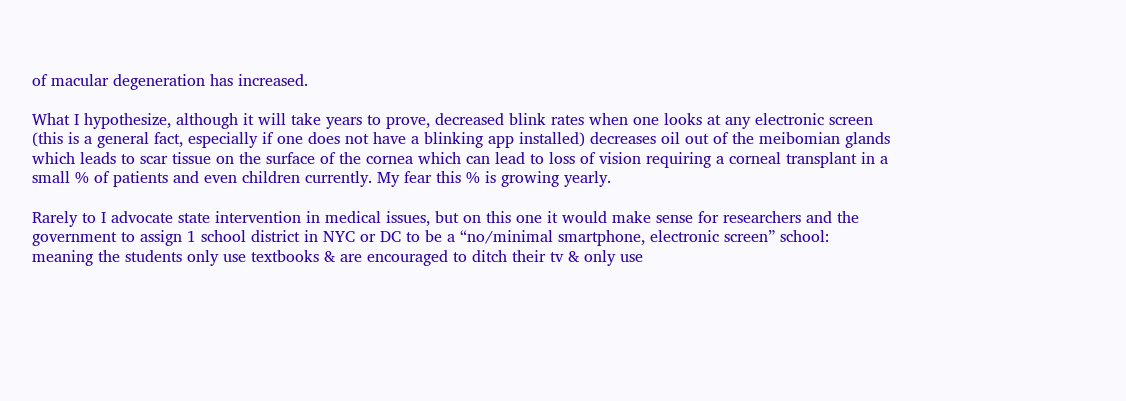of macular degeneration has increased.

What I hypothesize, although it will take years to prove, decreased blink rates when one looks at any electronic screen (this is a general fact, especially if one does not have a blinking app installed) decreases oil out of the meibomian glands which leads to scar tissue on the surface of the cornea which can lead to loss of vision requiring a corneal transplant in a small % of patients and even children currently. My fear this % is growing yearly.

Rarely to I advocate state intervention in medical issues, but on this one it would make sense for researchers and the government to assign 1 school district in NYC or DC to be a “no/minimal smartphone, electronic screen” school: meaning the students only use textbooks & are encouraged to ditch their tv & only use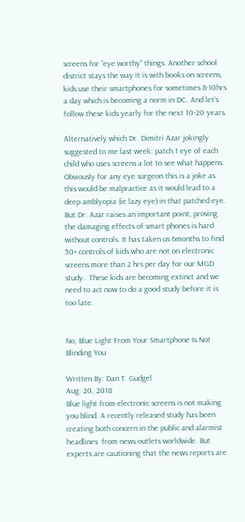screens for “eye worthy” things. Another school district stays the way it is with books on screens, kids use their smartphones for sometimes 8-10hrs a day which is becoming a norm in DC. And let’s follow these kids yearly for the next 10-20 years.

Alternatively which Dr. Dimitri Azar jokingly suggested to me last week: patch 1 eye of each child who uses screens a lot to see what happens. Obviously for any eye surgeon this is a joke as this would be malpractice as it would lead to a deep amblyopia (ie lazy eye) in that patched eye. But Dr. Azar raises an important point, proving the damaging effects of smart phones is hard without controls. It has taken us 6months to find 50+ controls of kids who are not on electronic screens more than 2 hrs per day for our MGD study.  These kids are becoming extinct and we need to act now to do a good study before it is too late.


No, Blue Light From Your Smartphone Is Not Blinding You

Written By: Dan T. Gudgel
Aug. 20, 2018
Blue light from electronic screens is not making you blind. A recently released study has been creating both concern in the public and alarmist headlines  from news outlets worldwide. But experts are cautioning that the news reports are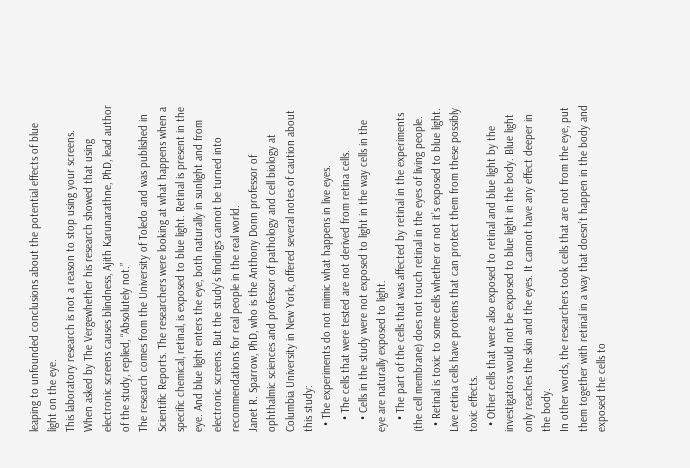leaping to unfounded conclusions about the potential effects of blue light on the eye.
This laboratory research is not a reason to stop using your screens. When asked by The Vergewhether his research showed that using electronic screens causes blindness, Ajith Karunarathne, PhD, lead author of the study, replied, “Absolutely not.”
The research comes from the University of Toledo and was published in Scientific Reports. The researchers were looking at what happens when a specific chemical, retinal, is exposed to blue light. Retinal is present in the eye. And blue light enters the eye, both naturally in sunlight and from electronic screens. But the study’s findings cannot be turned into recommendations for real people in the real world.
Janet R. Sparrow, PhD, who is the Anthony Donn professor of ophthalmic sciences and professor of pathology and cell biology at Columbia University in New York, offered several notes of caution about this study:
  • The experiments do not mimic what happens in live eyes.
    • The cells that were tested are not derived from retina cells.
    • Cells in the study were not exposed to light in the way cells in the eye are naturally exposed to light.
    • The part of the cells that was affected by retinal in the experiments (the cell membrane) does not touch retinal in the eyes of living people.
  • Retinal is toxic to some cells whether or not it’s exposed to blue light. Live retina cells have proteins that can protect them from these possibly toxic effects.
  • Other cells that were also exposed to retinal and blue light by the investigators would not be exposed to blue light in the body. Blue light only reaches the skin and the eyes. It cannot have any effect deeper in the body.
In other words, the researchers took cells that are not from the eye, put them together with retinal in a way that doesn’t happen in the body and exposed the cells to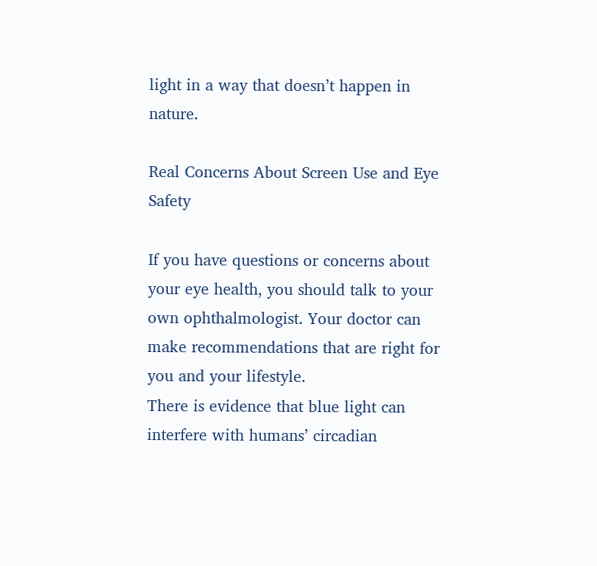light in a way that doesn’t happen in nature.

Real Concerns About Screen Use and Eye Safety

If you have questions or concerns about your eye health, you should talk to your own ophthalmologist. Your doctor can make recommendations that are right for you and your lifestyle.
There is evidence that blue light can interfere with humans’ circadian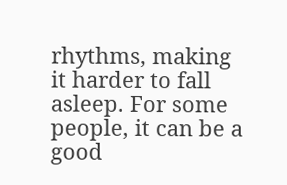rhythms, making it harder to fall asleep. For some people, it can be a good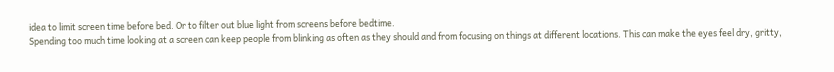idea to limit screen time before bed. Or to filter out blue light from screens before bedtime.
Spending too much time looking at a screen can keep people from blinking as often as they should and from focusing on things at different locations. This can make the eyes feel dry, gritty,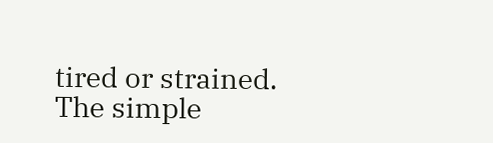tired or strained. The simple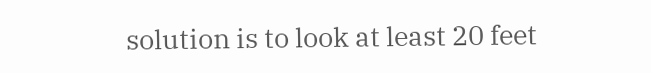solution is to look at least 20 feet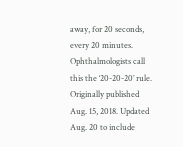away, for 20 seconds, every 20 minutes. Ophthalmologists call this the ‘20-20-20’ rule.
Originally published Aug. 15, 2018. Updated Aug. 20 to include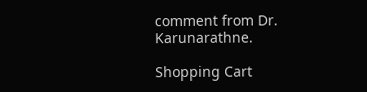comment from Dr. Karunarathne.

Shopping Cart